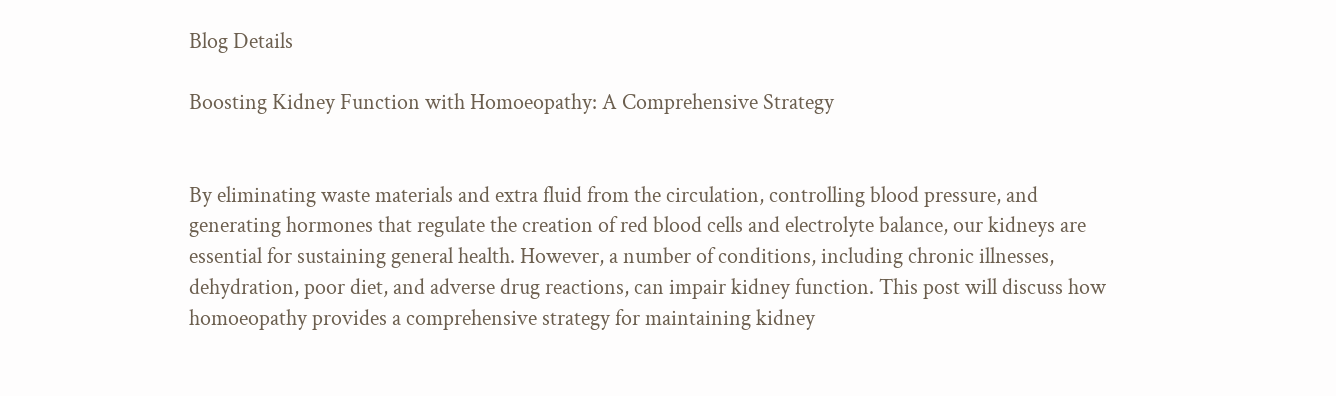Blog Details

Boosting Kidney Function with Homoeopathy: A Comprehensive Strategy


By eliminating waste materials and extra fluid from the circulation, controlling blood pressure, and generating hormones that regulate the creation of red blood cells and electrolyte balance, our kidneys are essential for sustaining general health. However, a number of conditions, including chronic illnesses, dehydration, poor diet, and adverse drug reactions, can impair kidney function. This post will discuss how homoeopathy provides a comprehensive strategy for maintaining kidney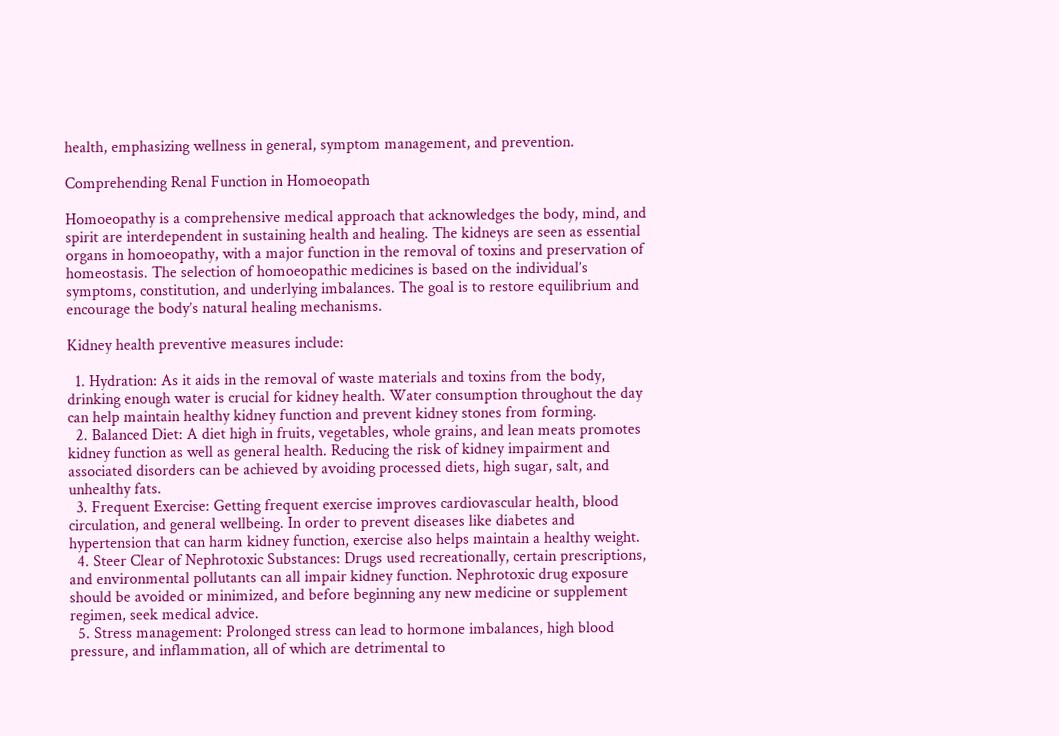health, emphasizing wellness in general, symptom management, and prevention.

Comprehending Renal Function in Homoeopath

Homoeopathy is a comprehensive medical approach that acknowledges the body, mind, and spirit are interdependent in sustaining health and healing. The kidneys are seen as essential organs in homoeopathy, with a major function in the removal of toxins and preservation of homeostasis. The selection of homoeopathic medicines is based on the individual’s symptoms, constitution, and underlying imbalances. The goal is to restore equilibrium and encourage the body’s natural healing mechanisms.

Kidney health preventive measures include:

  1. Hydration: As it aids in the removal of waste materials and toxins from the body, drinking enough water is crucial for kidney health. Water consumption throughout the day can help maintain healthy kidney function and prevent kidney stones from forming.
  2. Balanced Diet: A diet high in fruits, vegetables, whole grains, and lean meats promotes kidney function as well as general health. Reducing the risk of kidney impairment and associated disorders can be achieved by avoiding processed diets, high sugar, salt, and unhealthy fats.
  3. Frequent Exercise: Getting frequent exercise improves cardiovascular health, blood circulation, and general wellbeing. In order to prevent diseases like diabetes and hypertension that can harm kidney function, exercise also helps maintain a healthy weight.
  4. Steer Clear of Nephrotoxic Substances: Drugs used recreationally, certain prescriptions, and environmental pollutants can all impair kidney function. Nephrotoxic drug exposure should be avoided or minimized, and before beginning any new medicine or supplement regimen, seek medical advice.
  5. Stress management: Prolonged stress can lead to hormone imbalances, high blood pressure, and inflammation, all of which are detrimental to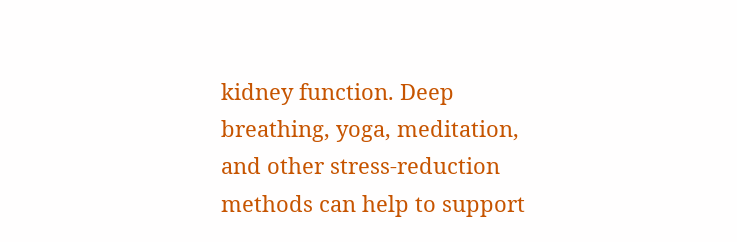kidney function. Deep breathing, yoga, meditation, and other stress-reduction methods can help to support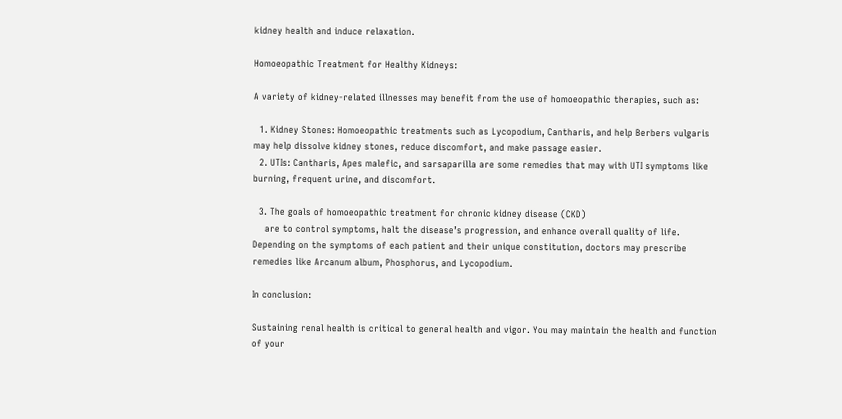kidney health and induce relaxation.

Homoeopathic Treatment for Healthy Kidneys:

A variety of kidney-related illnesses may benefit from the use of homoeopathic therapies, such as:

  1. Kidney Stones: Homoeopathic treatments such as Lycopodium, Cantharis, and help Berbers vulgaris may help dissolve kidney stones, reduce discomfort, and make passage easier.
  2. UTIs: Cantharis, Apes malefic, and sarsaparilla are some remedies that may with UTI symptoms like burning, frequent urine, and discomfort.

  3. The goals of homoeopathic treatment for chronic kidney disease (CKD)
    are to control symptoms, halt the disease’s progression, and enhance overall quality of life. Depending on the symptoms of each patient and their unique constitution, doctors may prescribe remedies like Arcanum album, Phosphorus, and Lycopodium.

In conclusion:

Sustaining renal health is critical to general health and vigor. You may maintain the health and function of your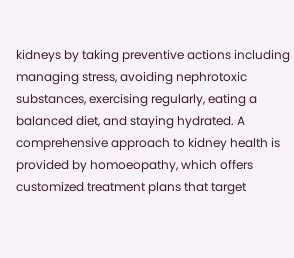kidneys by taking preventive actions including managing stress, avoiding nephrotoxic substances, exercising regularly, eating a balanced diet, and staying hydrated. A comprehensive approach to kidney health is provided by homoeopathy, which offers customized treatment plans that target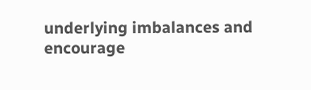underlying imbalances and encourage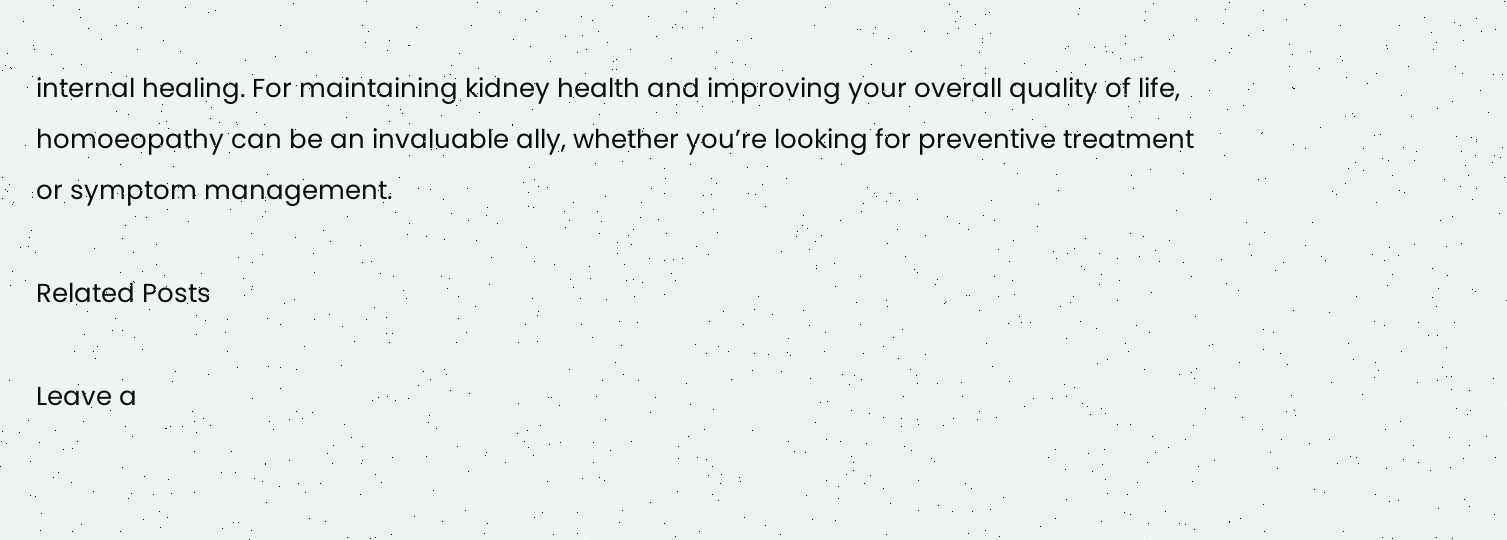internal healing. For maintaining kidney health and improving your overall quality of life, homoeopathy can be an invaluable ally, whether you’re looking for preventive treatment or symptom management.

Related Posts

Leave a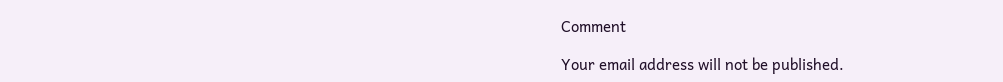Comment

Your email address will not be published.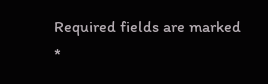Required fields are marked *